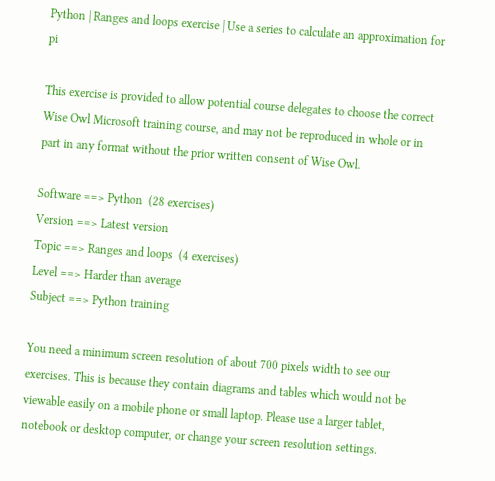Python | Ranges and loops exercise | Use a series to calculate an approximation for pi

This exercise is provided to allow potential course delegates to choose the correct Wise Owl Microsoft training course, and may not be reproduced in whole or in part in any format without the prior written consent of Wise Owl.

Software ==> Python  (28 exercises)
Version ==> Latest version
Topic ==> Ranges and loops  (4 exercises)
Level ==> Harder than average
Subject ==> Python training

You need a minimum screen resolution of about 700 pixels width to see our exercises. This is because they contain diagrams and tables which would not be viewable easily on a mobile phone or small laptop. Please use a larger tablet, notebook or desktop computer, or change your screen resolution settings.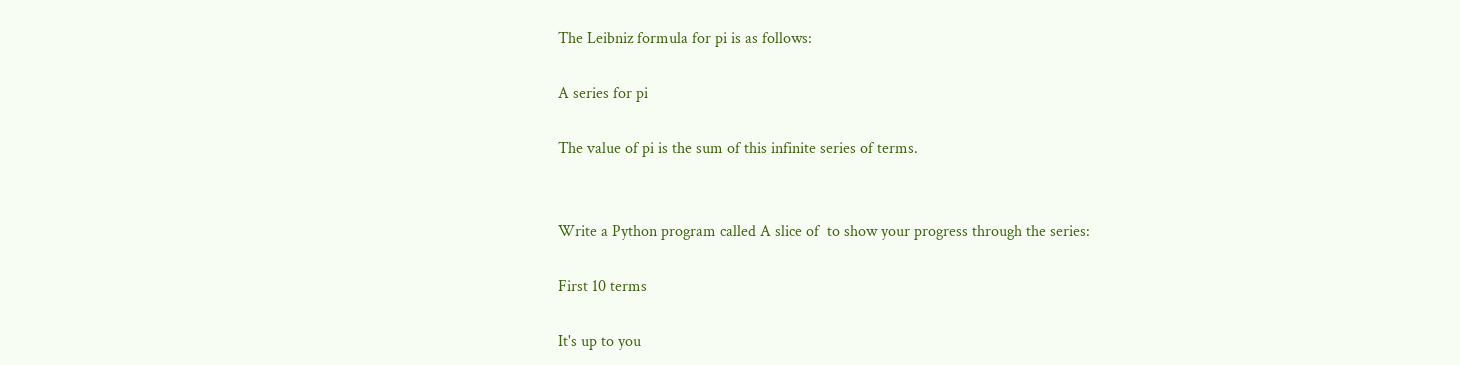The Leibniz formula for pi is as follows:

A series for pi

The value of pi is the sum of this infinite series of terms.


Write a Python program called A slice of  to show your progress through the series:

First 10 terms

It's up to you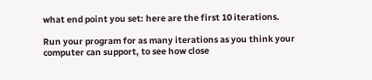what end point you set: here are the first 10 iterations.

Run your program for as many iterations as you think your computer can support, to see how close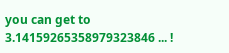you can get to 3.14159265358979323846 ... !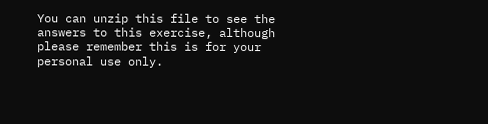You can unzip this file to see the answers to this exercise, although please remember this is for your personal use only.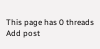This page has 0 threads Add post